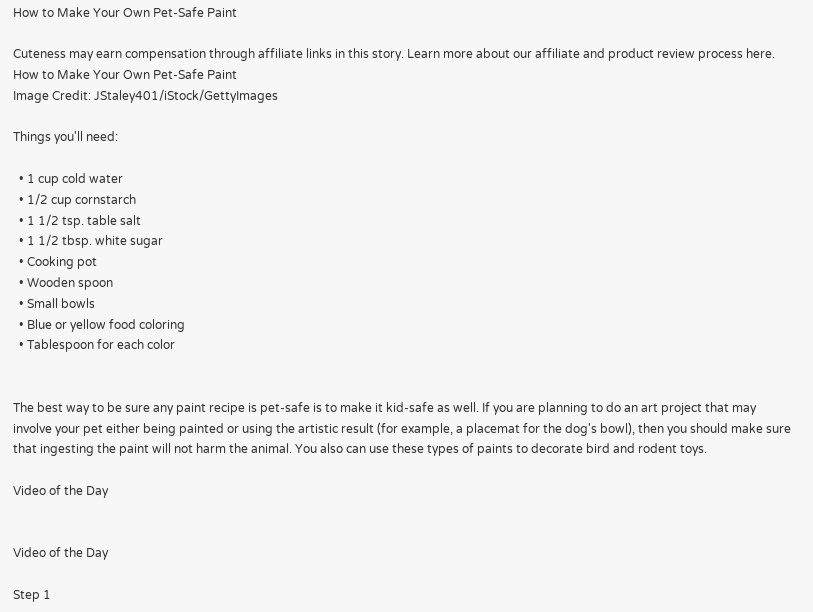How to Make Your Own Pet-Safe Paint

Cuteness may earn compensation through affiliate links in this story. Learn more about our affiliate and product review process here.
How to Make Your Own Pet-Safe Paint
Image Credit: JStaley401/iStock/GettyImages

Things you'll need:

  • 1 cup cold water
  • 1/2 cup cornstarch
  • 1 1/2 tsp. table salt
  • 1 1/2 tbsp. white sugar
  • Cooking pot
  • Wooden spoon
  • Small bowls
  • Blue or yellow food coloring
  • Tablespoon for each color


The best way to be sure any paint recipe is pet-safe is to make it kid-safe as well. If you are planning to do an art project that may involve your pet either being painted or using the artistic result (for example, a placemat for the dog's bowl), then you should make sure that ingesting the paint will not harm the animal. You also can use these types of paints to decorate bird and rodent toys.

Video of the Day


Video of the Day

Step 1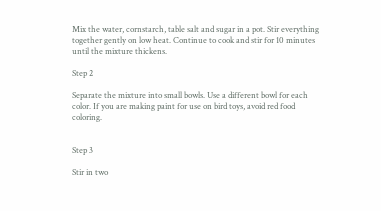Mix the water, cornstarch, table salt and sugar in a pot. Stir everything together gently on low heat. Continue to cook and stir for 10 minutes until the mixture thickens.

Step 2

Separate the mixture into small bowls. Use a different bowl for each color. If you are making paint for use on bird toys, avoid red food coloring.


Step 3

Stir in two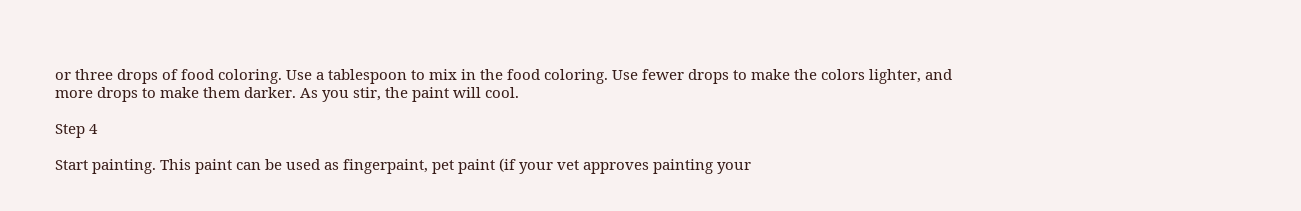or three drops of food coloring. Use a tablespoon to mix in the food coloring. Use fewer drops to make the colors lighter, and more drops to make them darker. As you stir, the paint will cool.

Step 4

Start painting. This paint can be used as fingerpaint, pet paint (if your vet approves painting your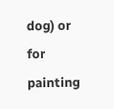dog) or for painting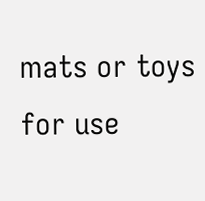mats or toys for use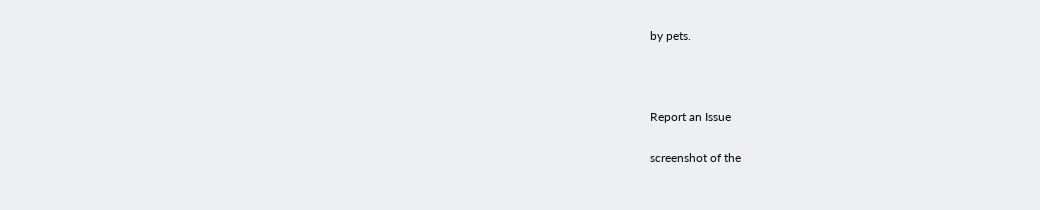by pets.



Report an Issue

screenshot of the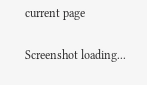current page

Screenshot loading...